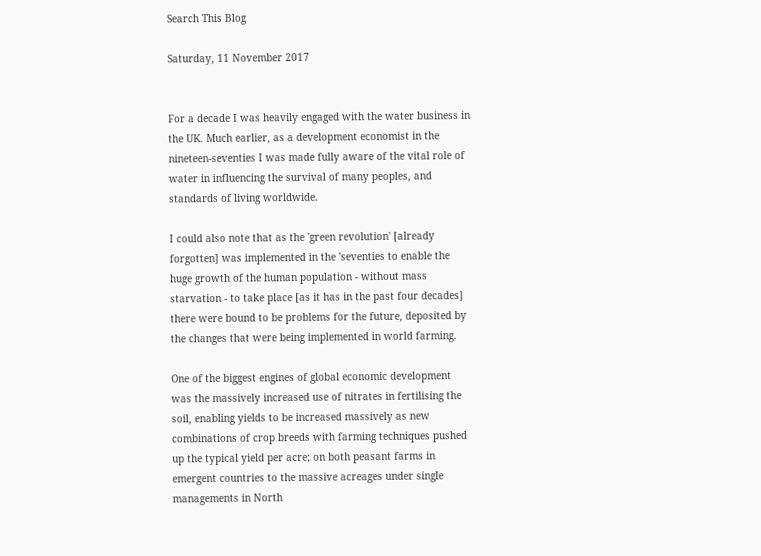Search This Blog

Saturday, 11 November 2017


For a decade I was heavily engaged with the water business in the UK. Much earlier, as a development economist in the nineteen-seventies I was made fully aware of the vital role of water in influencing the survival of many peoples, and standards of living worldwide.

I could also note that as the 'green revolution' [already forgotten] was implemented in the 'seventies to enable the huge growth of the human population - without mass starvation - to take place [as it has in the past four decades] there were bound to be problems for the future, deposited by the changes that were being implemented in world farming.

One of the biggest engines of global economic development was the massively increased use of nitrates in fertilising the soil, enabling yields to be increased massively as new combinations of crop breeds with farming techniques pushed up the typical yield per acre; on both peasant farms in emergent countries to the massive acreages under single managements in North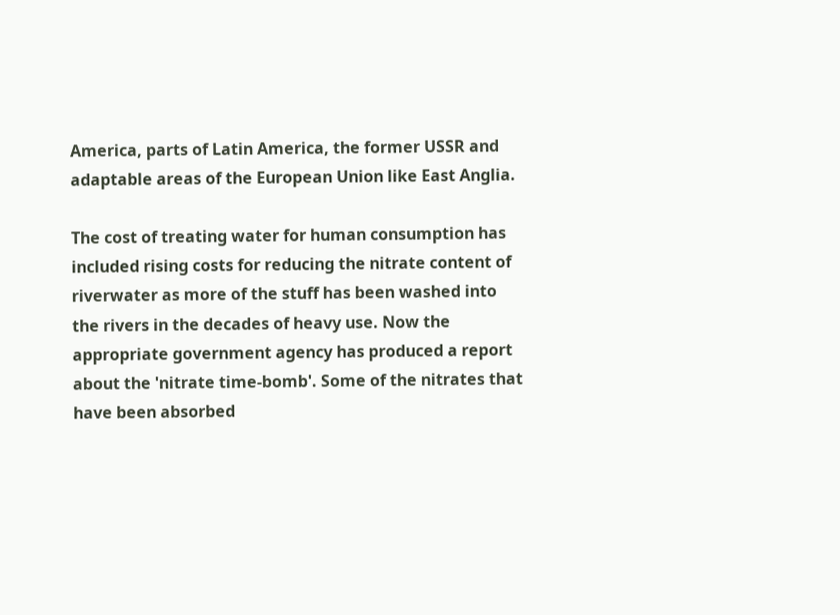America, parts of Latin America, the former USSR and adaptable areas of the European Union like East Anglia.

The cost of treating water for human consumption has included rising costs for reducing the nitrate content of riverwater as more of the stuff has been washed into the rivers in the decades of heavy use. Now the appropriate government agency has produced a report about the 'nitrate time-bomb'. Some of the nitrates that have been absorbed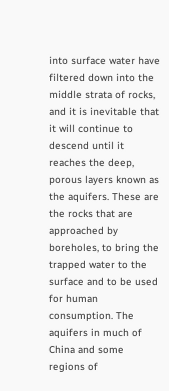into surface water have filtered down into the middle strata of rocks, and it is inevitable that it will continue to descend until it reaches the deep, porous layers known as the aquifers. These are the rocks that are approached by boreholes, to bring the trapped water to the surface and to be used for human consumption. The aquifers in much of China and some regions of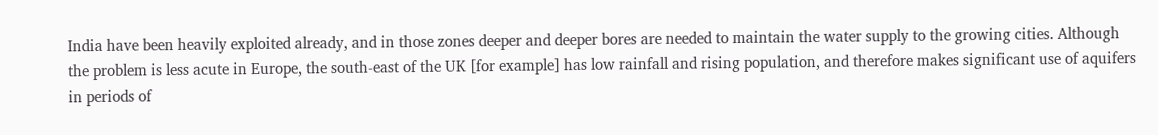India have been heavily exploited already, and in those zones deeper and deeper bores are needed to maintain the water supply to the growing cities. Although the problem is less acute in Europe, the south-east of the UK [for example] has low rainfall and rising population, and therefore makes significant use of aquifers in periods of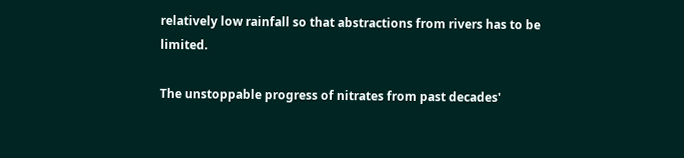relatively low rainfall so that abstractions from rivers has to be limited.

The unstoppable progress of nitrates from past decades'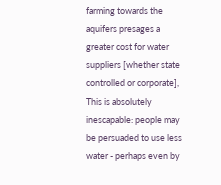farming towards the aquifers presages a greater cost for water suppliers [whether state controlled or corporate], This is absolutely inescapable: people may be persuaded to use less water - perhaps even by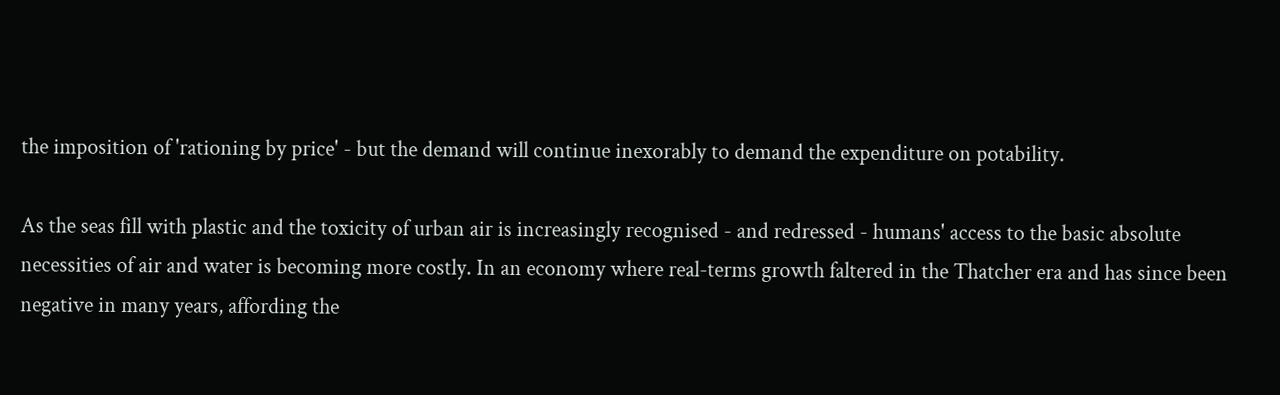the imposition of 'rationing by price' - but the demand will continue inexorably to demand the expenditure on potability.

As the seas fill with plastic and the toxicity of urban air is increasingly recognised - and redressed - humans' access to the basic absolute necessities of air and water is becoming more costly. In an economy where real-terms growth faltered in the Thatcher era and has since been negative in many years, affording the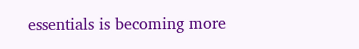essentials is becoming more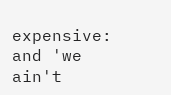expensive: and 'we ain't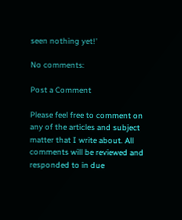seen nothing yet!'

No comments:

Post a Comment

Please feel free to comment on any of the articles and subject matter that I write about. All comments will be reviewed and responded to in due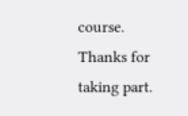course. Thanks for taking part.